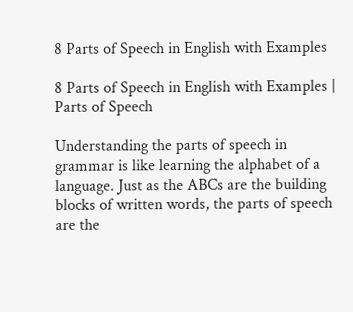8 Parts of Speech in English with Examples

8 Parts of Speech in English with Examples | Parts of Speech

Understanding the parts of speech in grammar is like learning the alphabet of a language. Just as the ABCs are the building blocks of written words, the parts of speech are the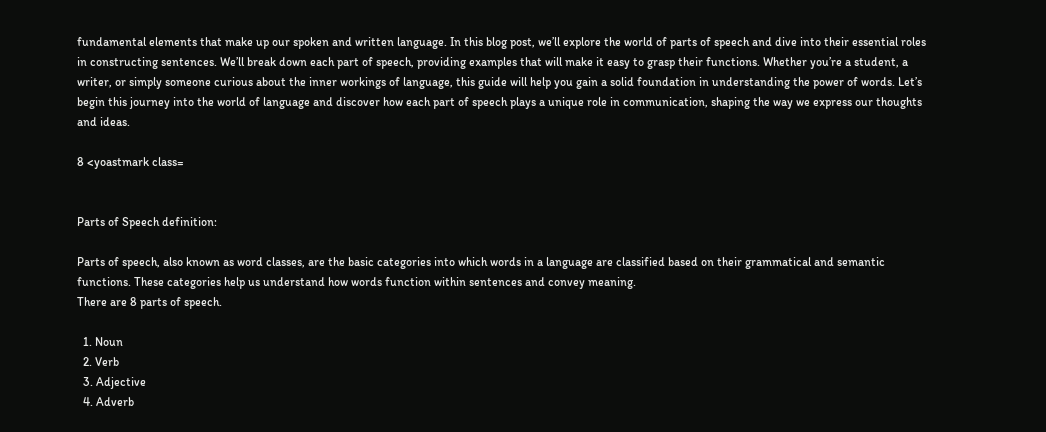fundamental elements that make up our spoken and written language. In this blog post, we’ll explore the world of parts of speech and dive into their essential roles in constructing sentences. We’ll break down each part of speech, providing examples that will make it easy to grasp their functions. Whether you’re a student, a writer, or simply someone curious about the inner workings of language, this guide will help you gain a solid foundation in understanding the power of words. Let’s begin this journey into the world of language and discover how each part of speech plays a unique role in communication, shaping the way we express our thoughts and ideas.

8 <yoastmark class=


Parts of Speech definition:

Parts of speech, also known as word classes, are the basic categories into which words in a language are classified based on their grammatical and semantic functions. These categories help us understand how words function within sentences and convey meaning.
There are 8 parts of speech.

  1. Noun
  2. Verb
  3. Adjective
  4. Adverb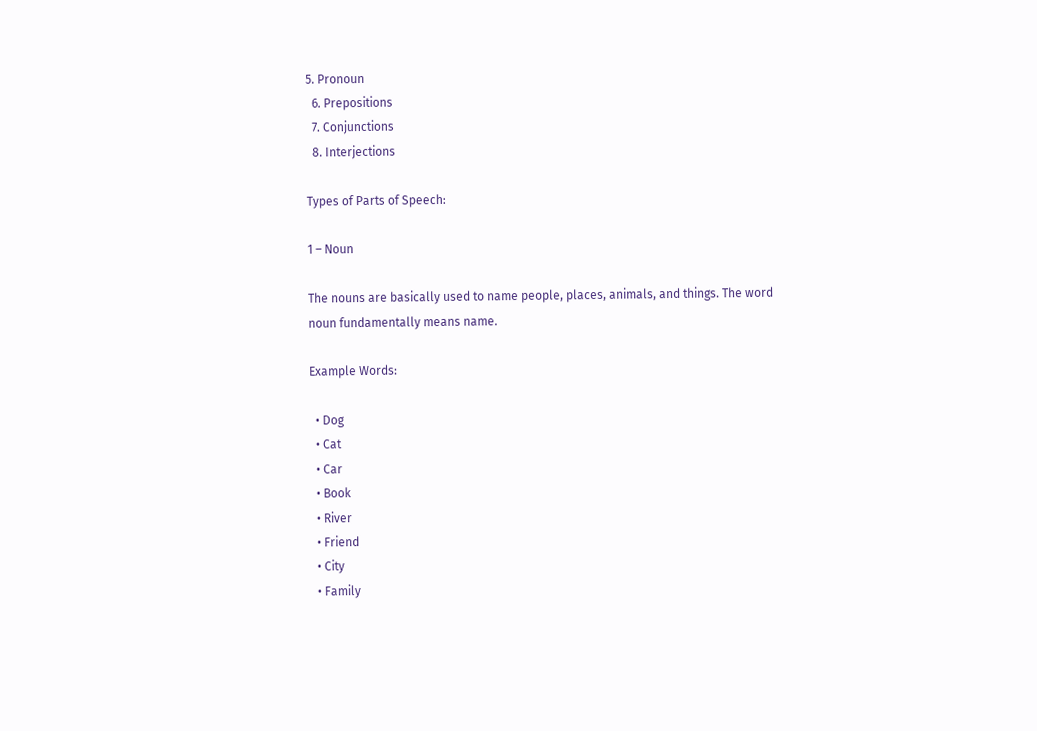5. Pronoun
  6. Prepositions
  7. Conjunctions
  8. Interjections

Types of Parts of Speech:

1 – Noun

The nouns are basically used to name people, places, animals, and things. The word noun fundamentally means name.

Example Words:

  • Dog
  • Cat
  • Car
  • Book
  • River
  • Friend
  • City
  • Family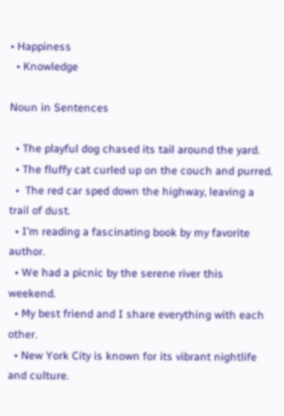• Happiness
  • Knowledge

Noun in Sentences

  • The playful dog chased its tail around the yard.
  • The fluffy cat curled up on the couch and purred.
  •  The red car sped down the highway, leaving a trail of dust.
  • I’m reading a fascinating book by my favorite author.
  • We had a picnic by the serene river this weekend.
  • My best friend and I share everything with each other.
  • New York City is known for its vibrant nightlife and culture.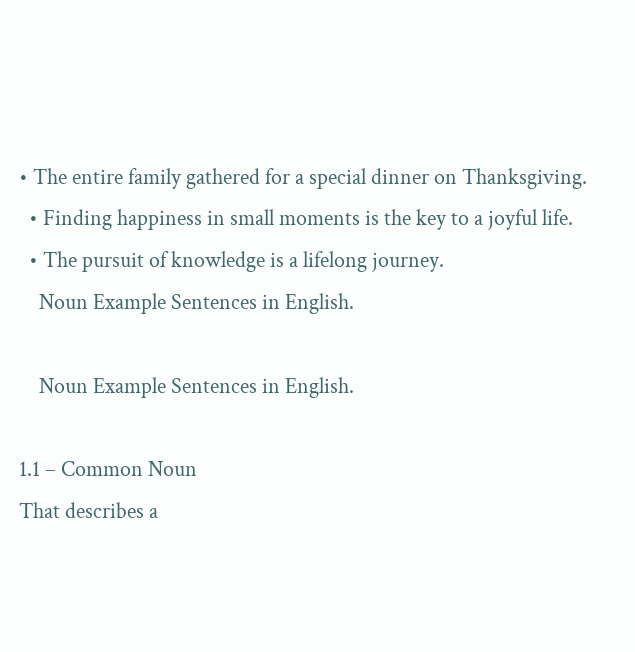• The entire family gathered for a special dinner on Thanksgiving.
  • Finding happiness in small moments is the key to a joyful life.
  • The pursuit of knowledge is a lifelong journey.
    Noun Example Sentences in English.

    Noun Example Sentences in English.

1.1 – Common Noun
That describes a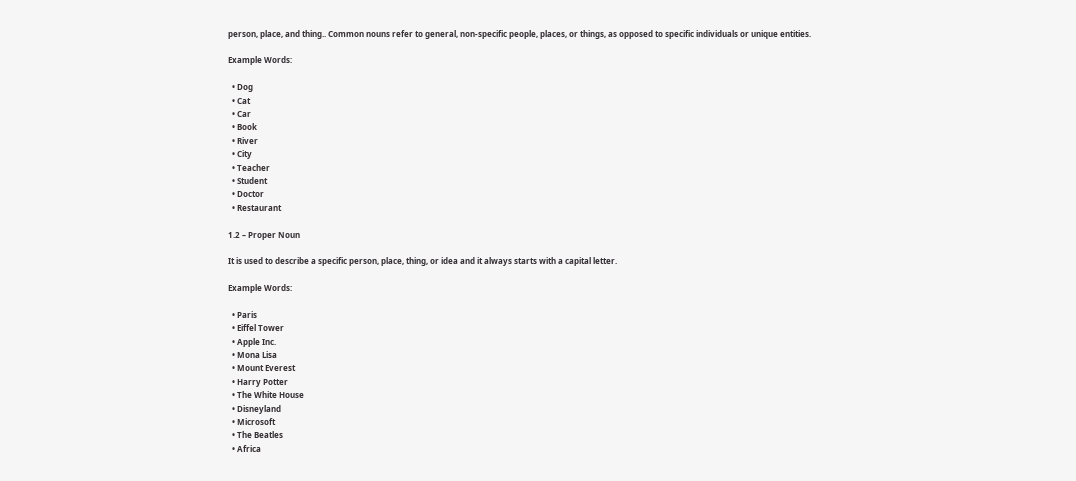person, place, and thing.. Common nouns refer to general, non-specific people, places, or things, as opposed to specific individuals or unique entities.

Example Words:

  • Dog
  • Cat
  • Car
  • Book
  • River
  • City
  • Teacher
  • Student
  • Doctor
  • Restaurant

1.2 – Proper Noun

It is used to describe a specific person, place, thing, or idea and it always starts with a capital letter.

Example Words:

  • Paris
  • Eiffel Tower
  • Apple Inc.
  • Mona Lisa
  • Mount Everest
  • Harry Potter
  • The White House
  • Disneyland
  • Microsoft
  • The Beatles
  • Africa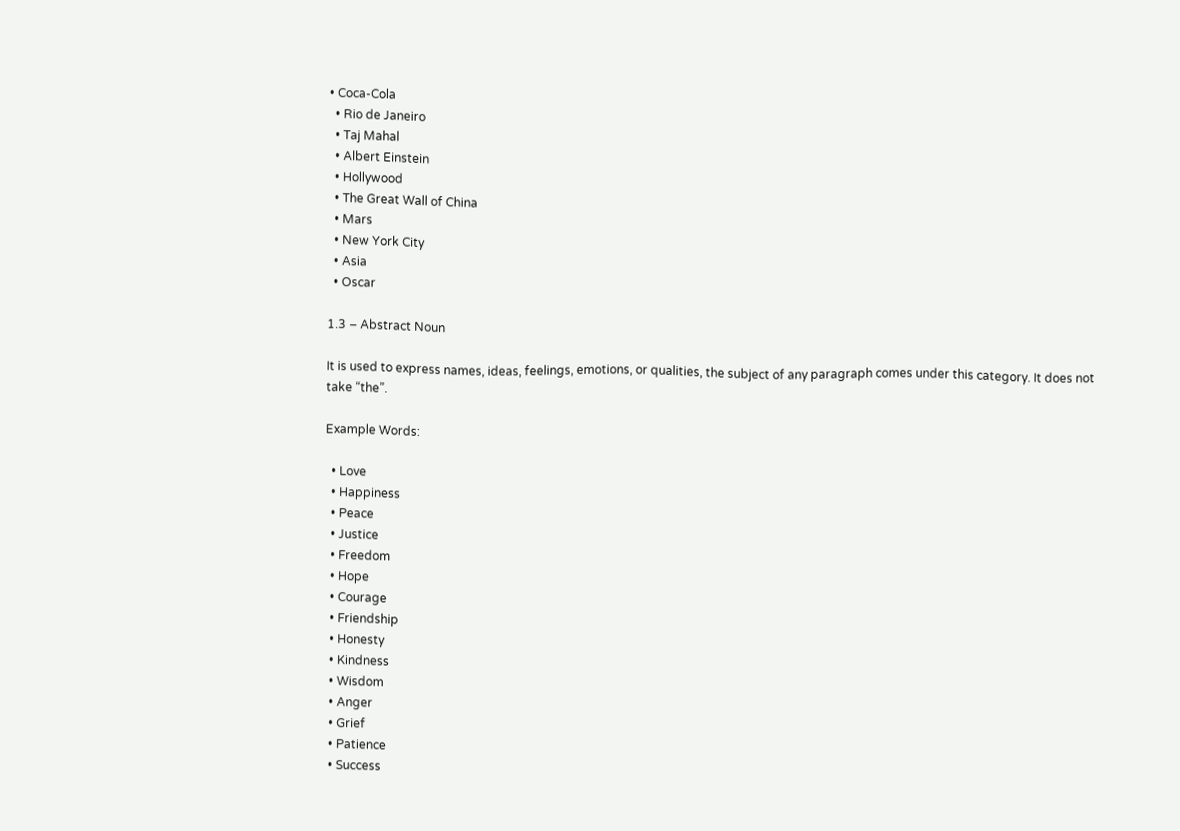• Coca-Cola
  • Rio de Janeiro
  • Taj Mahal
  • Albert Einstein
  • Hollywood
  • The Great Wall of China
  • Mars
  • New York City
  • Asia
  • Oscar

1.3 – Abstract Noun

It is used to express names, ideas, feelings, emotions, or qualities, the subject of any paragraph comes under this category. It does not take “the”.

Example Words:

  • Love
  • Happiness
  • Peace
  • Justice
  • Freedom
  • Hope
  • Courage
  • Friendship
  • Honesty
  • Kindness
  • Wisdom
  • Anger
  • Grief
  • Patience
  • Success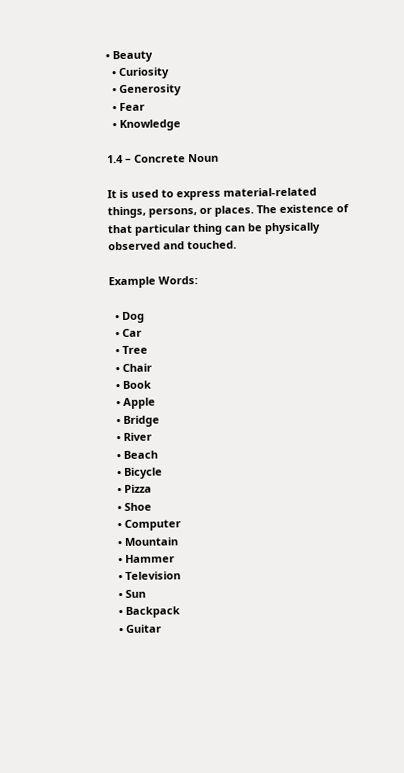• Beauty
  • Curiosity
  • Generosity
  • Fear
  • Knowledge

1.4 – Concrete Noun

It is used to express material-related things, persons, or places. The existence of that particular thing can be physically observed and touched.

Example Words:

  • Dog
  • Car
  • Tree
  • Chair
  • Book
  • Apple
  • Bridge
  • River
  • Beach
  • Bicycle
  • Pizza
  • Shoe
  • Computer
  • Mountain
  • Hammer
  • Television
  • Sun
  • Backpack
  • Guitar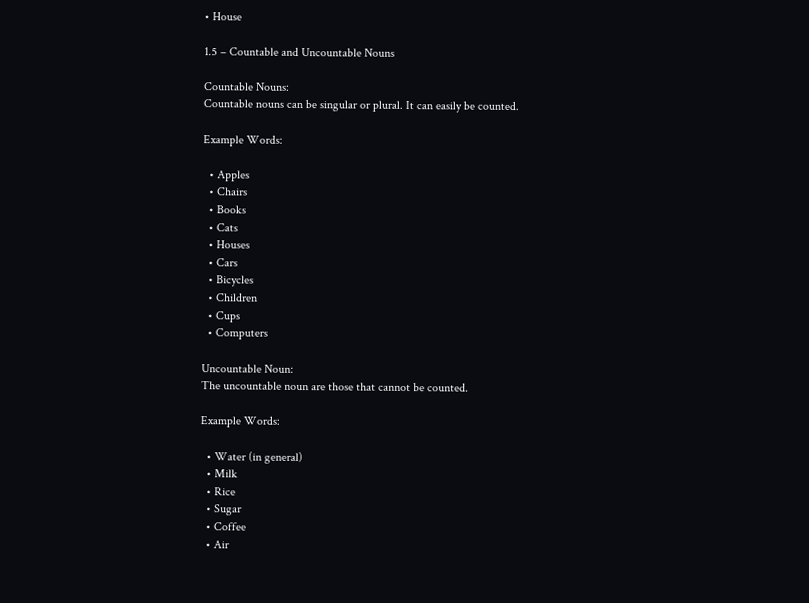• House

1.5 – Countable and Uncountable Nouns

Countable Nouns:
Countable nouns can be singular or plural. It can easily be counted.

Example Words:

  • Apples
  • Chairs
  • Books
  • Cats
  • Houses
  • Cars
  • Bicycles
  • Children
  • Cups
  • Computers

Uncountable Noun:
The uncountable noun are those that cannot be counted.

Example Words:

  • Water (in general)
  • Milk
  • Rice
  • Sugar
  • Coffee
  • Air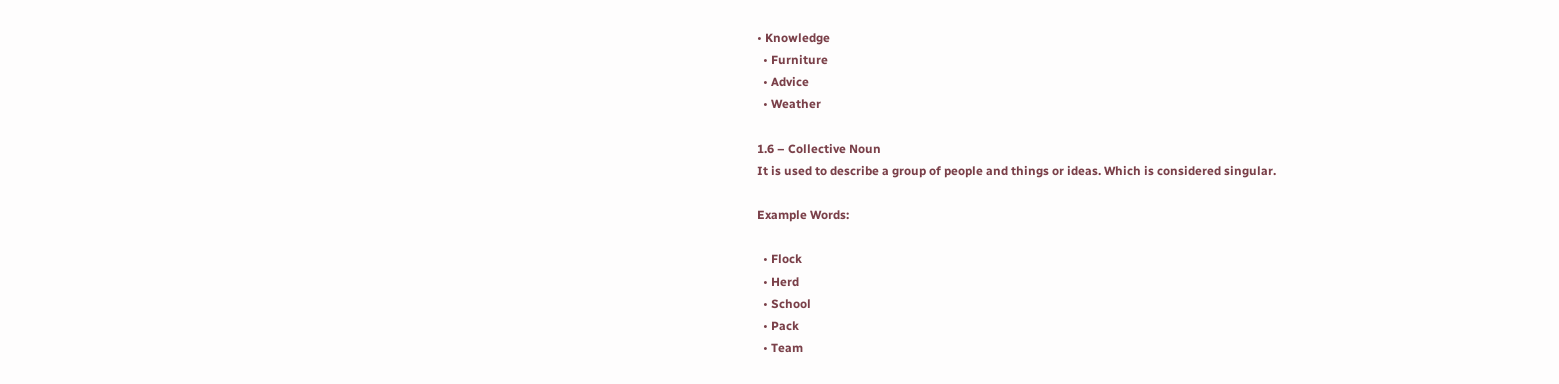• Knowledge
  • Furniture
  • Advice
  • Weather

1.6 – Collective Noun
It is used to describe a group of people and things or ideas. Which is considered singular.

Example Words:

  • Flock
  • Herd
  • School
  • Pack
  • Team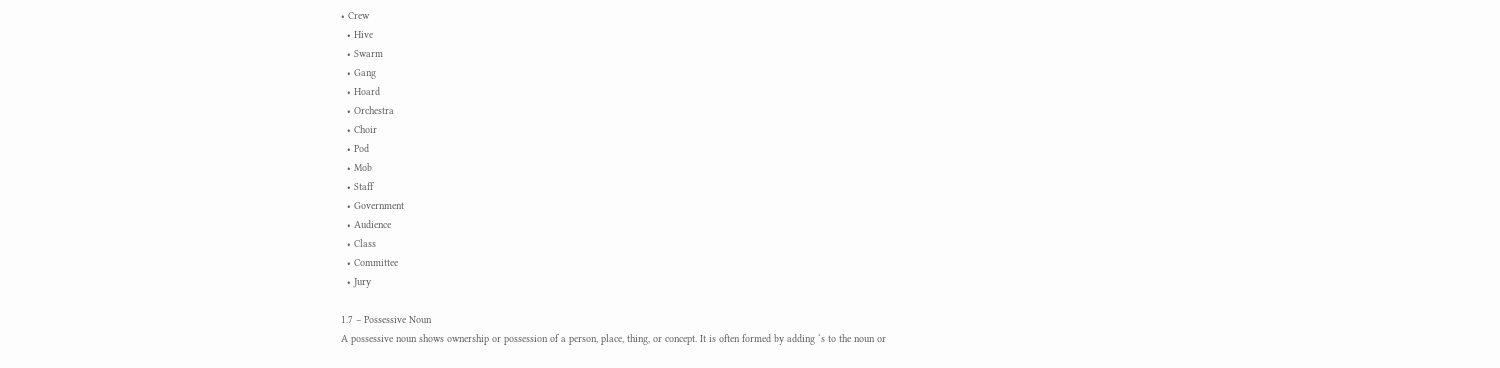• Crew
  • Hive
  • Swarm
  • Gang
  • Hoard
  • Orchestra
  • Choir
  • Pod
  • Mob
  • Staff
  • Government
  • Audience
  • Class
  • Committee
  • Jury

1.7 – Possessive Noun
A possessive noun shows ownership or possession of a person, place, thing, or concept. It is often formed by adding ‘s to the noun or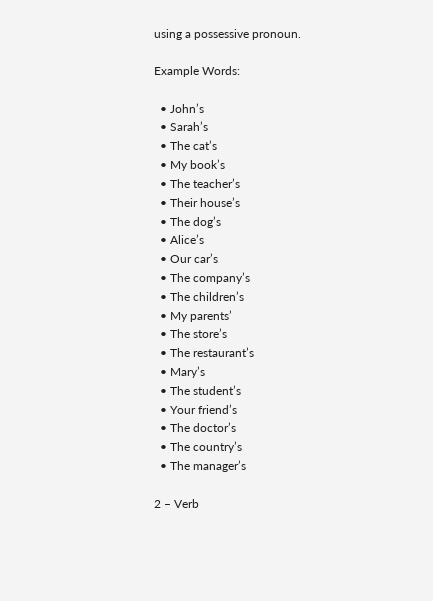using a possessive pronoun.

Example Words:

  • John’s
  • Sarah’s
  • The cat’s
  • My book’s
  • The teacher’s
  • Their house’s
  • The dog’s
  • Alice’s
  • Our car’s
  • The company’s
  • The children’s
  • My parents’
  • The store’s
  • The restaurant’s
  • Mary’s
  • The student’s
  • Your friend’s
  • The doctor’s
  • The country’s
  • The manager’s

2 – Verb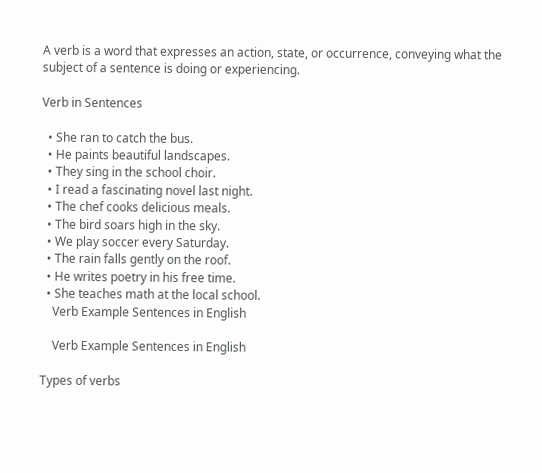A verb is a word that expresses an action, state, or occurrence, conveying what the subject of a sentence is doing or experiencing.

Verb in Sentences

  • She ran to catch the bus.
  • He paints beautiful landscapes.
  • They sing in the school choir.
  • I read a fascinating novel last night.
  • The chef cooks delicious meals.
  • The bird soars high in the sky.
  • We play soccer every Saturday.
  • The rain falls gently on the roof.
  • He writes poetry in his free time.
  • She teaches math at the local school.
    Verb Example Sentences in English

    Verb Example Sentences in English

Types of verbs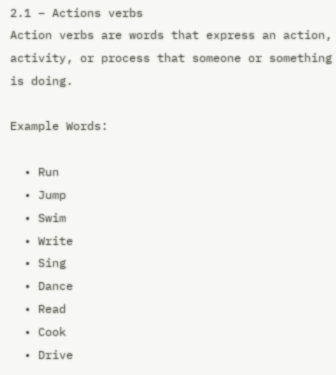2.1 – Actions verbs
Action verbs are words that express an action, activity, or process that someone or something is doing.

Example Words:

  • Run
  • Jump
  • Swim
  • Write
  • Sing
  • Dance
  • Read
  • Cook
  • Drive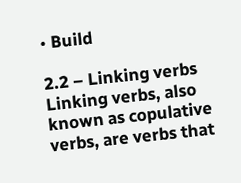• Build

2.2 – Linking verbs
Linking verbs, also known as copulative verbs, are verbs that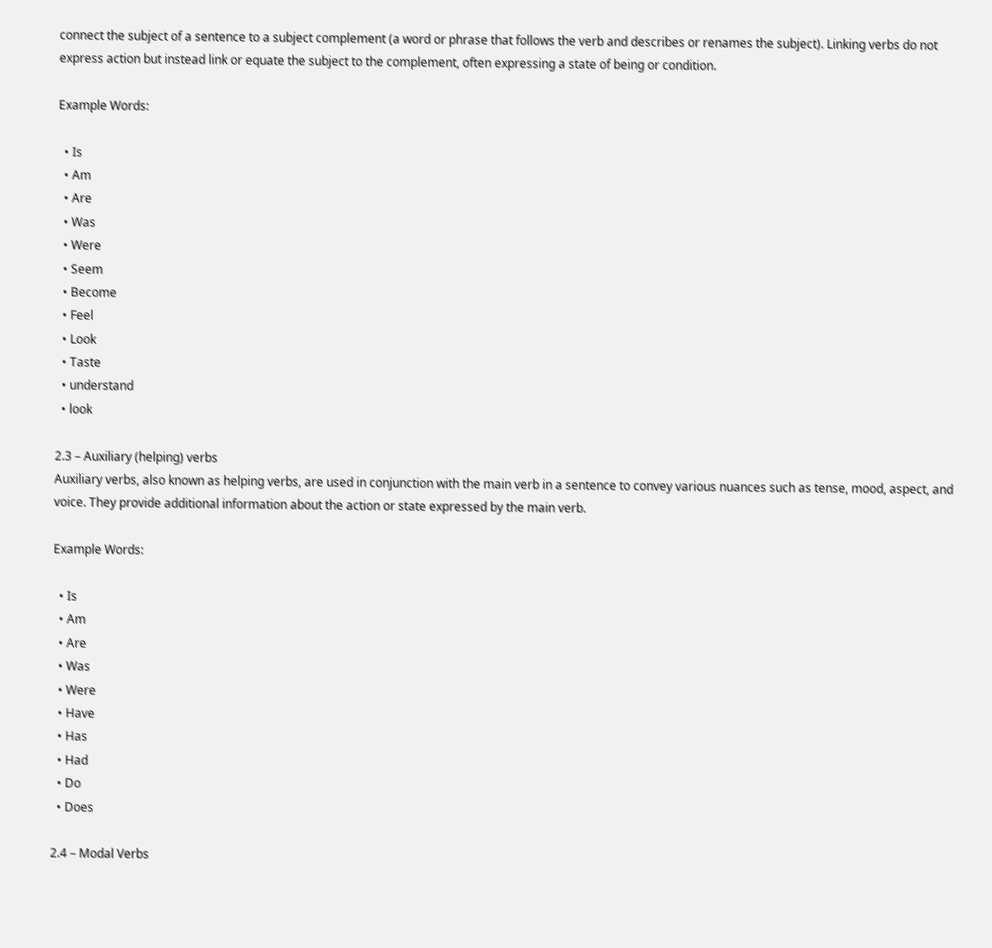connect the subject of a sentence to a subject complement (a word or phrase that follows the verb and describes or renames the subject). Linking verbs do not express action but instead link or equate the subject to the complement, often expressing a state of being or condition.

Example Words:

  • Is
  • Am
  • Are
  • Was
  • Were
  • Seem
  • Become
  • Feel
  • Look
  • Taste
  • understand
  • look

2.3 – Auxiliary (helping) verbs
Auxiliary verbs, also known as helping verbs, are used in conjunction with the main verb in a sentence to convey various nuances such as tense, mood, aspect, and voice. They provide additional information about the action or state expressed by the main verb.

Example Words:

  • Is
  • Am
  • Are
  • Was
  • Were
  • Have
  • Has
  • Had
  • Do
  • Does

2.4 – Modal Verbs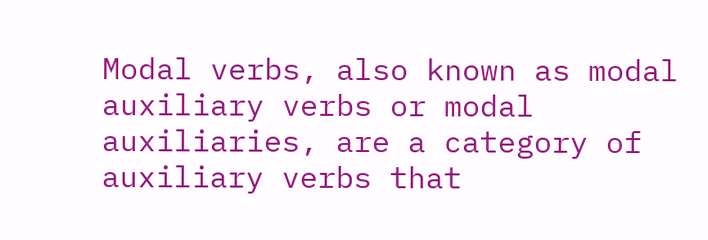Modal verbs, also known as modal auxiliary verbs or modal auxiliaries, are a category of auxiliary verbs that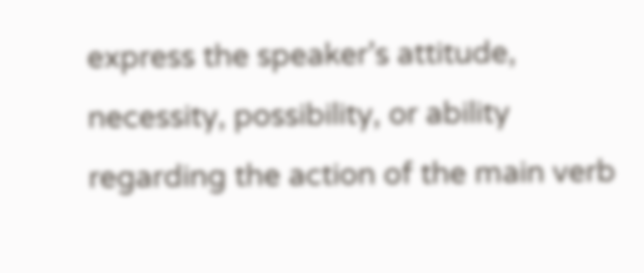express the speaker’s attitude, necessity, possibility, or ability regarding the action of the main verb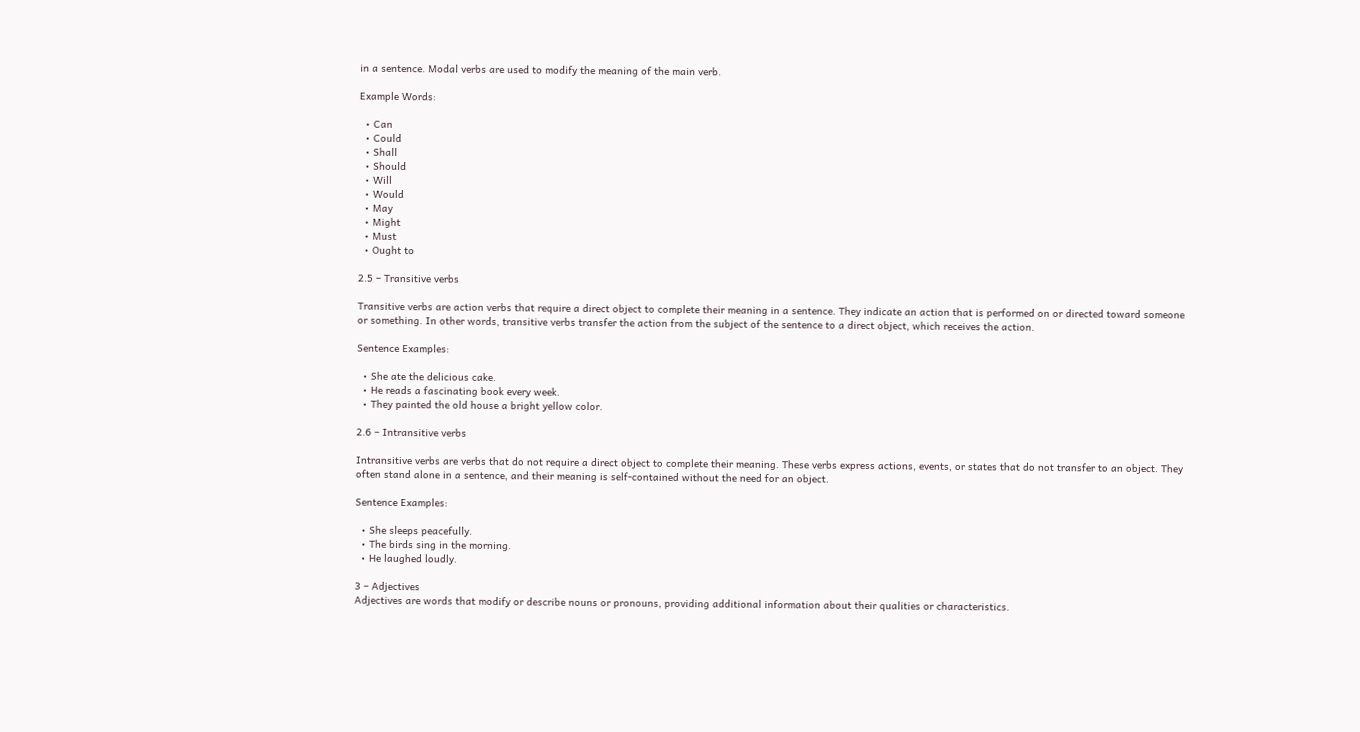in a sentence. Modal verbs are used to modify the meaning of the main verb.

Example Words:

  • Can
  • Could
  • Shall
  • Should
  • Will
  • Would
  • May
  • Might
  • Must
  • Ought to

2.5 – Transitive verbs

Transitive verbs are action verbs that require a direct object to complete their meaning in a sentence. They indicate an action that is performed on or directed toward someone or something. In other words, transitive verbs transfer the action from the subject of the sentence to a direct object, which receives the action.

Sentence Examples:

  • She ate the delicious cake.
  • He reads a fascinating book every week.
  • They painted the old house a bright yellow color.

2.6 – Intransitive verbs

Intransitive verbs are verbs that do not require a direct object to complete their meaning. These verbs express actions, events, or states that do not transfer to an object. They often stand alone in a sentence, and their meaning is self-contained without the need for an object.

Sentence Examples:

  • She sleeps peacefully.
  • The birds sing in the morning.
  • He laughed loudly.

3 – Adjectives
Adjectives are words that modify or describe nouns or pronouns, providing additional information about their qualities or characteristics.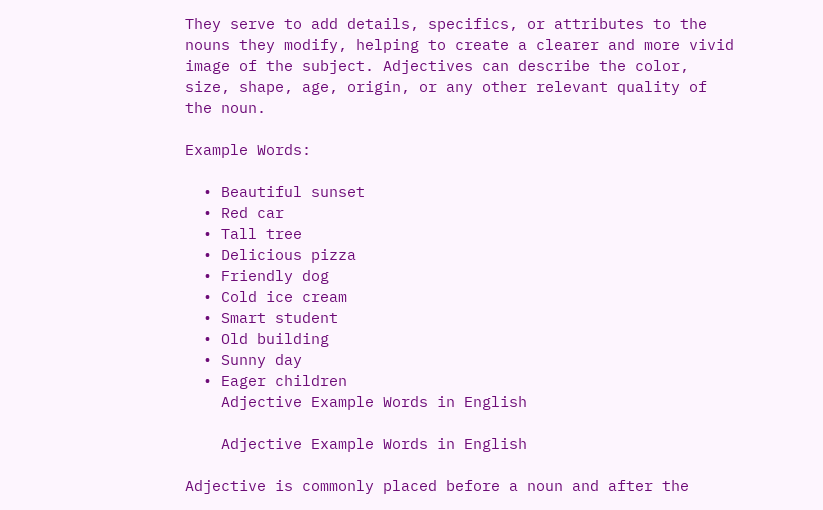They serve to add details, specifics, or attributes to the nouns they modify, helping to create a clearer and more vivid image of the subject. Adjectives can describe the color, size, shape, age, origin, or any other relevant quality of the noun.

Example Words:

  • Beautiful sunset
  • Red car
  • Tall tree
  • Delicious pizza
  • Friendly dog
  • Cold ice cream
  • Smart student
  • Old building
  • Sunny day
  • Eager children
    Adjective Example Words in English

    Adjective Example Words in English

Adjective is commonly placed before a noun and after the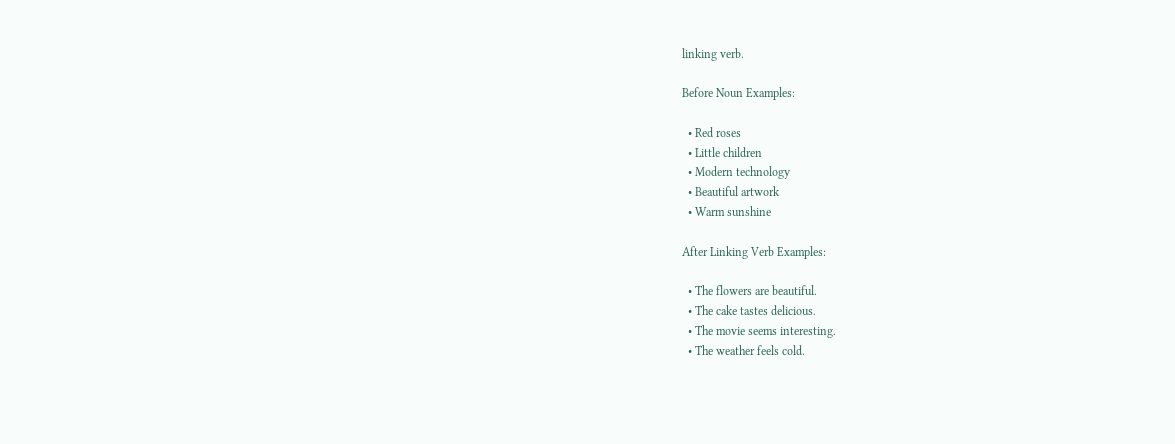linking verb.

Before Noun Examples:

  • Red roses
  • Little children
  • Modern technology
  • Beautiful artwork
  • Warm sunshine

After Linking Verb Examples:

  • The flowers are beautiful.
  • The cake tastes delicious.
  • The movie seems interesting.
  • The weather feels cold.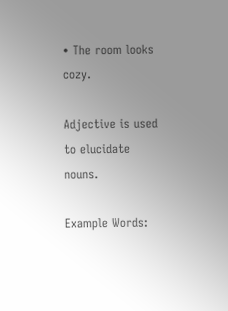• The room looks cozy.

Adjective is used to elucidate nouns.

Example Words: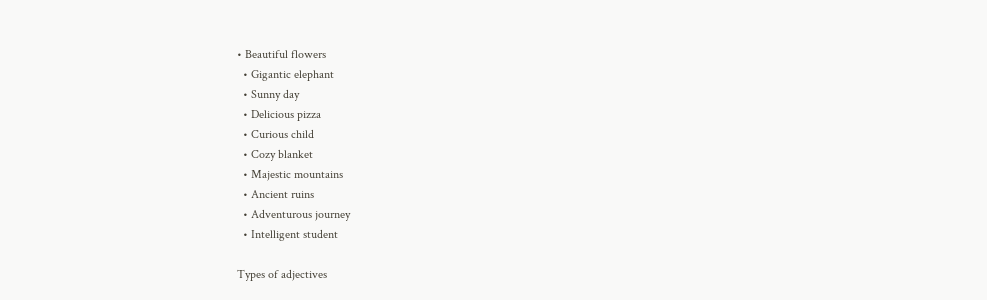• Beautiful flowers
  • Gigantic elephant
  • Sunny day
  • Delicious pizza
  • Curious child
  • Cozy blanket
  • Majestic mountains
  • Ancient ruins
  • Adventurous journey
  • Intelligent student

Types of adjectives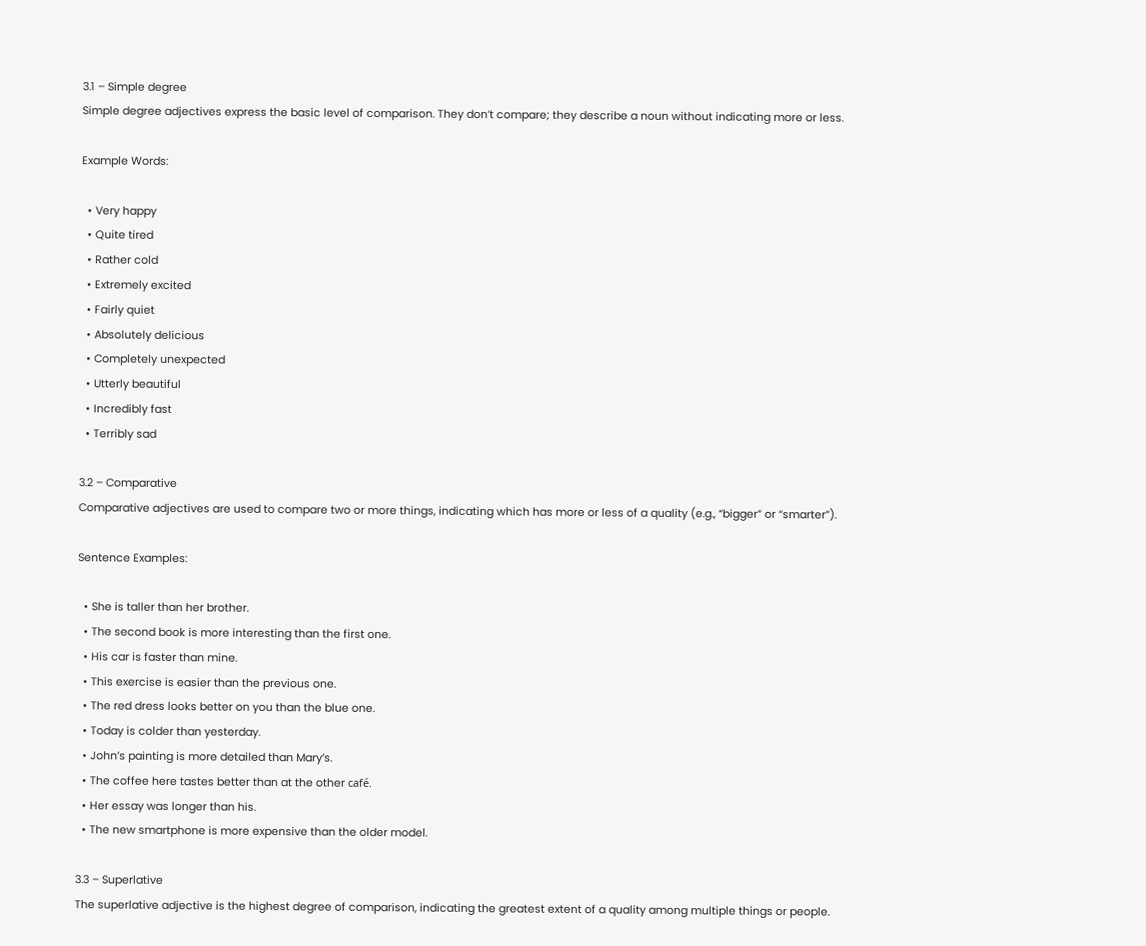3.1 – Simple degree
Simple degree adjectives express the basic level of comparison. They don’t compare; they describe a noun without indicating more or less.

Example Words:

  • Very happy
  • Quite tired
  • Rather cold
  • Extremely excited
  • Fairly quiet
  • Absolutely delicious
  • Completely unexpected
  • Utterly beautiful
  • Incredibly fast
  • Terribly sad

3.2 – Comparative
Comparative adjectives are used to compare two or more things, indicating which has more or less of a quality (e.g., “bigger” or “smarter”).

Sentence Examples:

  • She is taller than her brother.
  • The second book is more interesting than the first one.
  • His car is faster than mine.
  • This exercise is easier than the previous one.
  • The red dress looks better on you than the blue one.
  • Today is colder than yesterday.
  • John’s painting is more detailed than Mary’s.
  • The coffee here tastes better than at the other café.
  • Her essay was longer than his.
  • The new smartphone is more expensive than the older model.

3.3 – Superlative
The superlative adjective is the highest degree of comparison, indicating the greatest extent of a quality among multiple things or people.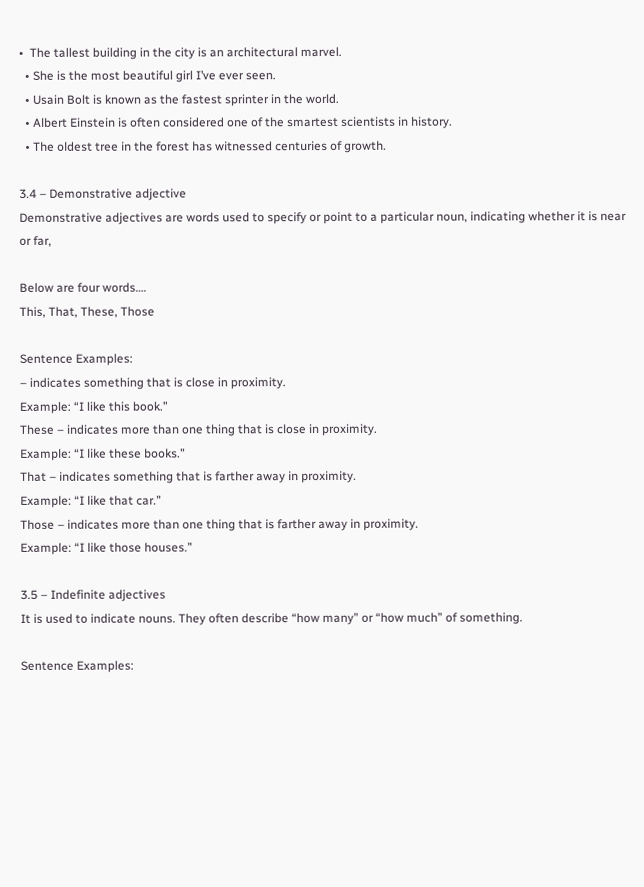•  The tallest building in the city is an architectural marvel.
  • She is the most beautiful girl I’ve ever seen.
  • Usain Bolt is known as the fastest sprinter in the world.
  • Albert Einstein is often considered one of the smartest scientists in history.
  • The oldest tree in the forest has witnessed centuries of growth.

3.4 – Demonstrative adjective
Demonstrative adjectives are words used to specify or point to a particular noun, indicating whether it is near or far,

Below are four words….
This, That, These, Those

Sentence Examples:
– indicates something that is close in proximity.
Example: “I like this book.”
These – indicates more than one thing that is close in proximity.
Example: “I like these books.”
That – indicates something that is farther away in proximity.
Example: “I like that car.”
Those – indicates more than one thing that is farther away in proximity.
Example: “I like those houses.”

3.5 – Indefinite adjectives
It is used to indicate nouns. They often describe “how many” or “how much” of something.

Sentence Examples: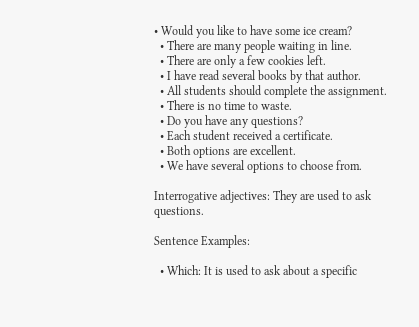• Would you like to have some ice cream?
  • There are many people waiting in line.
  • There are only a few cookies left.
  • I have read several books by that author.
  • All students should complete the assignment.
  • There is no time to waste.
  • Do you have any questions?
  • Each student received a certificate.
  • Both options are excellent.
  • We have several options to choose from.

Interrogative adjectives: They are used to ask questions.

Sentence Examples:

  • Which: It is used to ask about a specific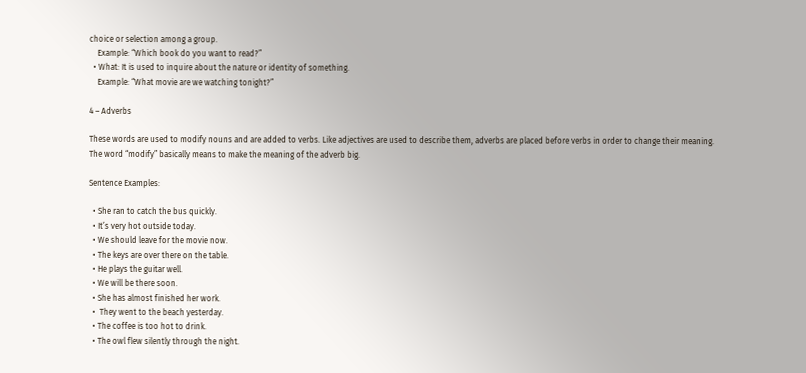choice or selection among a group.
    Example: “Which book do you want to read?”
  • What: It is used to inquire about the nature or identity of something.
    Example: “What movie are we watching tonight?”

4 – Adverbs

These words are used to modify nouns and are added to verbs. Like adjectives are used to describe them, adverbs are placed before verbs in order to change their meaning. The word “modify” basically means to make the meaning of the adverb big.

Sentence Examples:

  • She ran to catch the bus quickly.
  • It’s very hot outside today.
  • We should leave for the movie now.
  • The keys are over there on the table.
  • He plays the guitar well.
  • We will be there soon.
  • She has almost finished her work.
  •  They went to the beach yesterday.
  • The coffee is too hot to drink.
  • The owl flew silently through the night.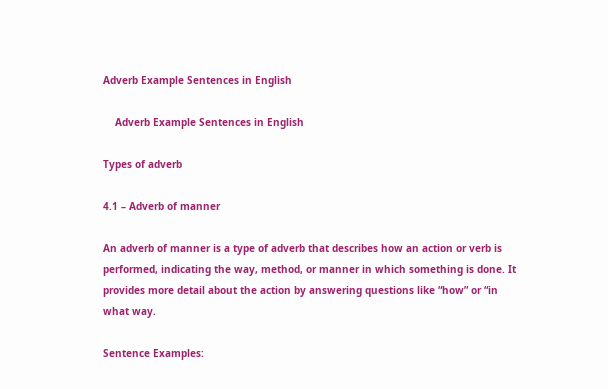Adverb Example Sentences in English

    Adverb Example Sentences in English

Types of adverb

4.1 – Adverb of manner

An adverb of manner is a type of adverb that describes how an action or verb is performed, indicating the way, method, or manner in which something is done. It provides more detail about the action by answering questions like “how” or “in what way.

Sentence Examples: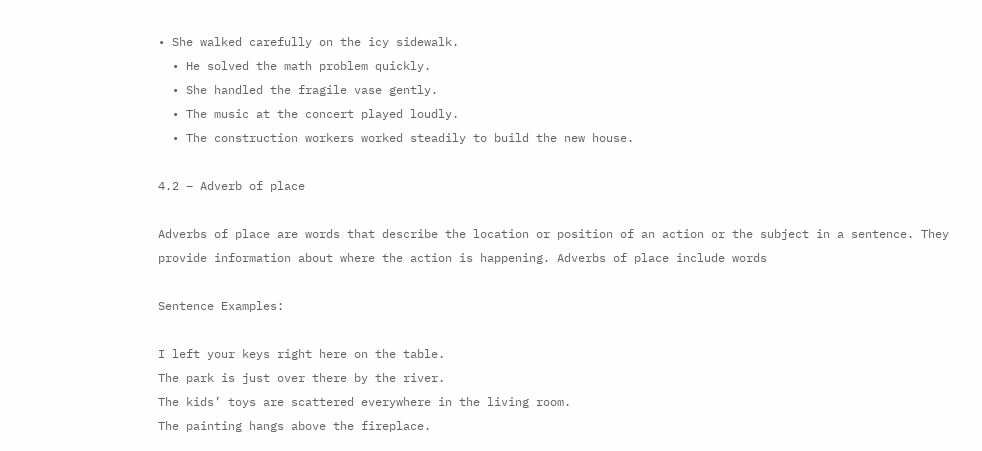• She walked carefully on the icy sidewalk.
  • He solved the math problem quickly.
  • She handled the fragile vase gently.
  • The music at the concert played loudly.
  • The construction workers worked steadily to build the new house.

4.2 – Adverb of place

Adverbs of place are words that describe the location or position of an action or the subject in a sentence. They provide information about where the action is happening. Adverbs of place include words

Sentence Examples:

I left your keys right here on the table.
The park is just over there by the river.
The kids’ toys are scattered everywhere in the living room.
The painting hangs above the fireplace.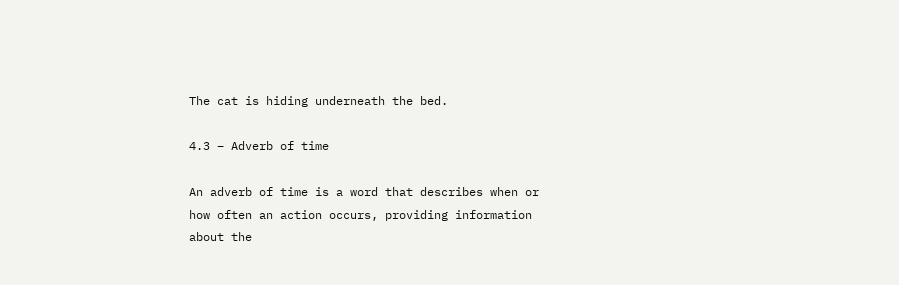The cat is hiding underneath the bed.

4.3 – Adverb of time

An adverb of time is a word that describes when or how often an action occurs, providing information about the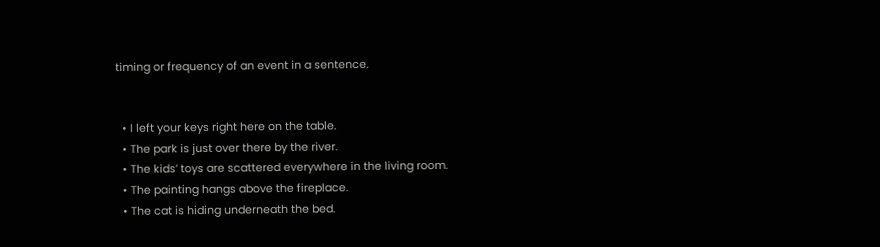timing or frequency of an event in a sentence.


  • I left your keys right here on the table.
  • The park is just over there by the river.
  • The kids’ toys are scattered everywhere in the living room.
  • The painting hangs above the fireplace.
  • The cat is hiding underneath the bed.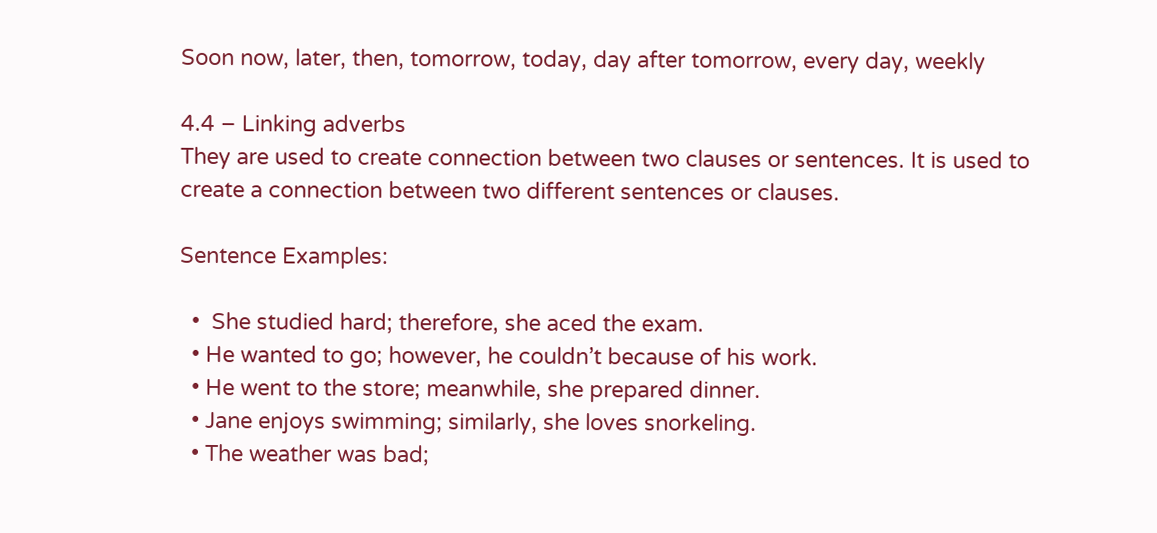Soon now, later, then, tomorrow, today, day after tomorrow, every day, weekly

4.4 – Linking adverbs
They are used to create connection between two clauses or sentences. It is used to create a connection between two different sentences or clauses.

Sentence Examples:

  •  She studied hard; therefore, she aced the exam.
  • He wanted to go; however, he couldn’t because of his work.
  • He went to the store; meanwhile, she prepared dinner.
  • Jane enjoys swimming; similarly, she loves snorkeling.
  • The weather was bad;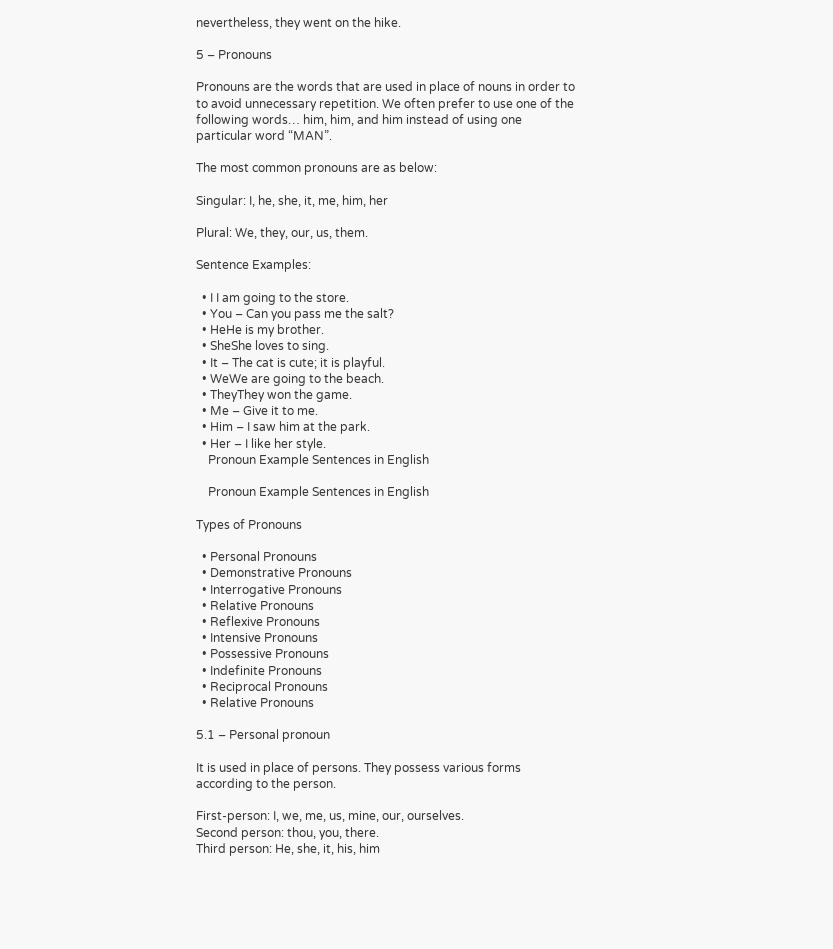nevertheless, they went on the hike.

5 – Pronouns

Pronouns are the words that are used in place of nouns in order to to avoid unnecessary repetition. We often prefer to use one of the following words… him, him, and him instead of using one particular word “MAN”.

The most common pronouns are as below:

Singular: I, he, she, it, me, him, her

Plural: We, they, our, us, them.

Sentence Examples:

  • I I am going to the store.
  • You – Can you pass me the salt?
  • HeHe is my brother.
  • SheShe loves to sing.
  • It – The cat is cute; it is playful.
  • WeWe are going to the beach.
  • TheyThey won the game.
  • Me – Give it to me.
  • Him – I saw him at the park.
  • Her – I like her style.
    Pronoun Example Sentences in English

    Pronoun Example Sentences in English

Types of Pronouns

  • Personal Pronouns
  • Demonstrative Pronouns
  • Interrogative Pronouns
  • Relative Pronouns
  • Reflexive Pronouns
  • Intensive Pronouns
  • Possessive Pronouns
  • Indefinite Pronouns
  • Reciprocal Pronouns
  • Relative Pronouns

5.1 – Personal pronoun

It is used in place of persons. They possess various forms according to the person.

First-person: I, we, me, us, mine, our, ourselves.
Second person: thou, you, there.
Third person: He, she, it, his, him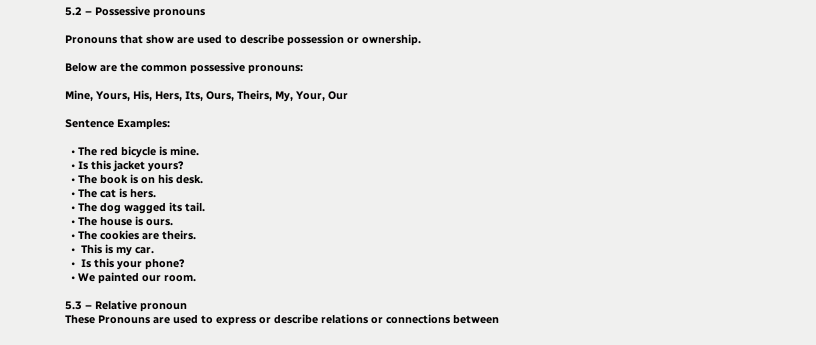5.2 – Possessive pronouns

Pronouns that show are used to describe possession or ownership.

Below are the common possessive pronouns:

Mine, Yours, His, Hers, Its, Ours, Theirs, My, Your, Our

Sentence Examples:

  • The red bicycle is mine.
  • Is this jacket yours?
  • The book is on his desk.
  • The cat is hers.
  • The dog wagged its tail.
  • The house is ours.
  • The cookies are theirs.
  •  This is my car.
  •  Is this your phone?
  • We painted our room.

5.3 – Relative pronoun
These Pronouns are used to express or describe relations or connections between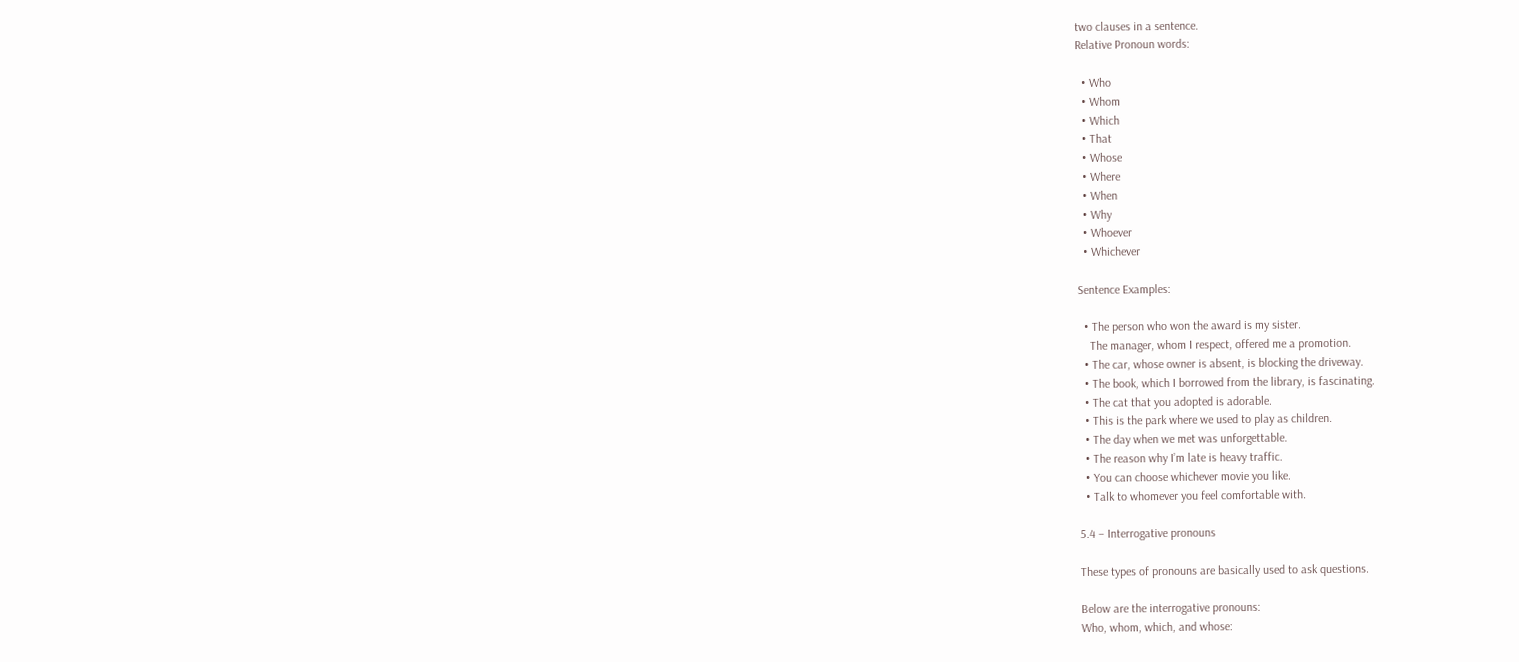two clauses in a sentence.
Relative Pronoun words:

  • Who
  • Whom
  • Which
  • That
  • Whose
  • Where
  • When
  • Why
  • Whoever
  • Whichever

Sentence Examples:

  • The person who won the award is my sister.
    The manager, whom I respect, offered me a promotion.
  • The car, whose owner is absent, is blocking the driveway.
  • The book, which I borrowed from the library, is fascinating.
  • The cat that you adopted is adorable.
  • This is the park where we used to play as children.
  • The day when we met was unforgettable.
  • The reason why I’m late is heavy traffic.
  • You can choose whichever movie you like.
  • Talk to whomever you feel comfortable with.

5.4 – Interrogative pronouns

These types of pronouns are basically used to ask questions.

Below are the interrogative pronouns:
Who, whom, which, and whose: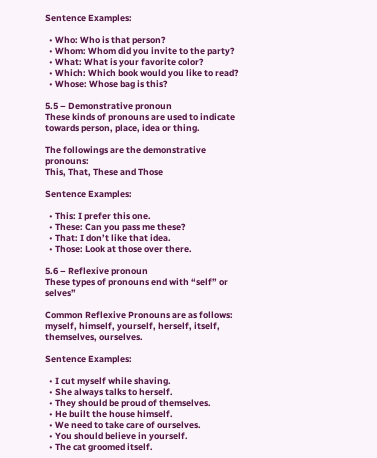Sentence Examples:

  • Who: Who is that person?
  • Whom: Whom did you invite to the party?
  • What: What is your favorite color?
  • Which: Which book would you like to read?
  • Whose: Whose bag is this?

5.5 – Demonstrative pronoun
These kinds of pronouns are used to indicate towards person, place, idea or thing.

The followings are the demonstrative pronouns:
This, That, These and Those

Sentence Examples:

  • This: I prefer this one.
  • These: Can you pass me these?
  • That: I don’t like that idea.
  • Those: Look at those over there.

5.6 – Reflexive pronoun
These types of pronouns end with “self” or selves”

Common Reflexive Pronouns are as follows:
myself, himself, yourself, herself, itself, themselves, ourselves.

Sentence Examples:

  • I cut myself while shaving.
  • She always talks to herself.
  • They should be proud of themselves.
  • He built the house himself.
  • We need to take care of ourselves.
  • You should believe in yourself.
  • The cat groomed itself.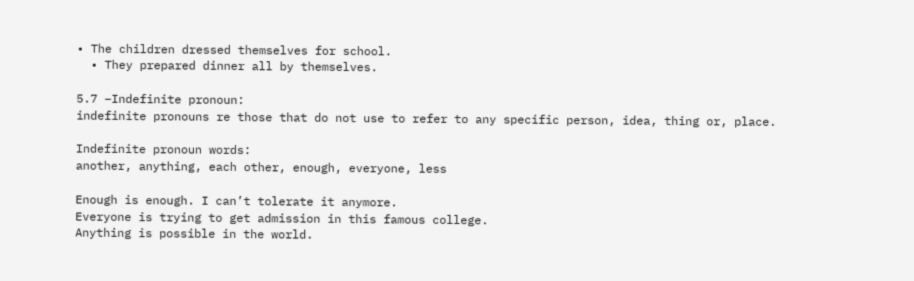• The children dressed themselves for school.
  • They prepared dinner all by themselves.

5.7 –Indefinite pronoun:
indefinite pronouns re those that do not use to refer to any specific person, idea, thing or, place.

Indefinite pronoun words:
another, anything, each other, enough, everyone, less

Enough is enough. I can’t tolerate it anymore.
Everyone is trying to get admission in this famous college.
Anything is possible in the world.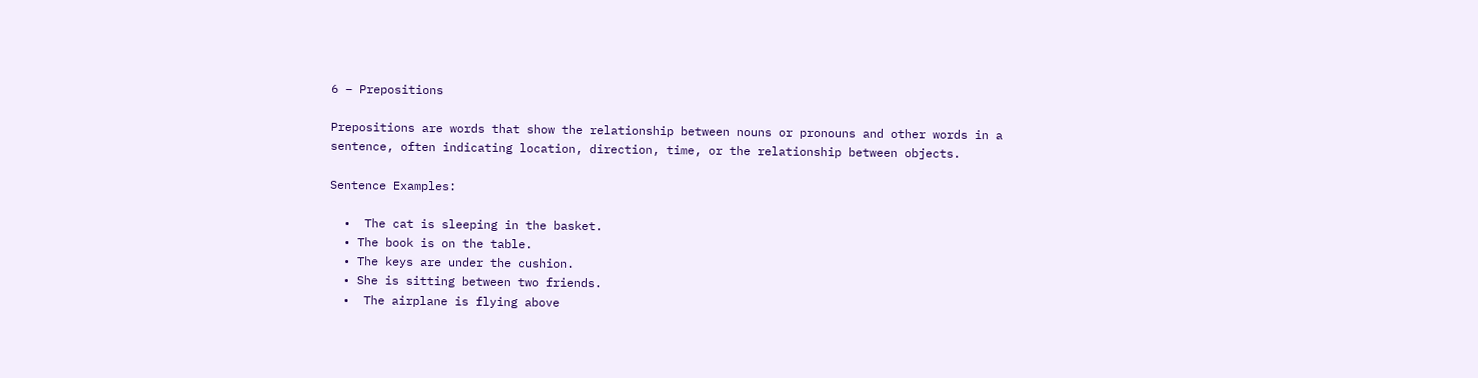6 – Prepositions

Prepositions are words that show the relationship between nouns or pronouns and other words in a sentence, often indicating location, direction, time, or the relationship between objects.

Sentence Examples:

  •  The cat is sleeping in the basket.
  • The book is on the table.
  • The keys are under the cushion.
  • She is sitting between two friends.
  •  The airplane is flying above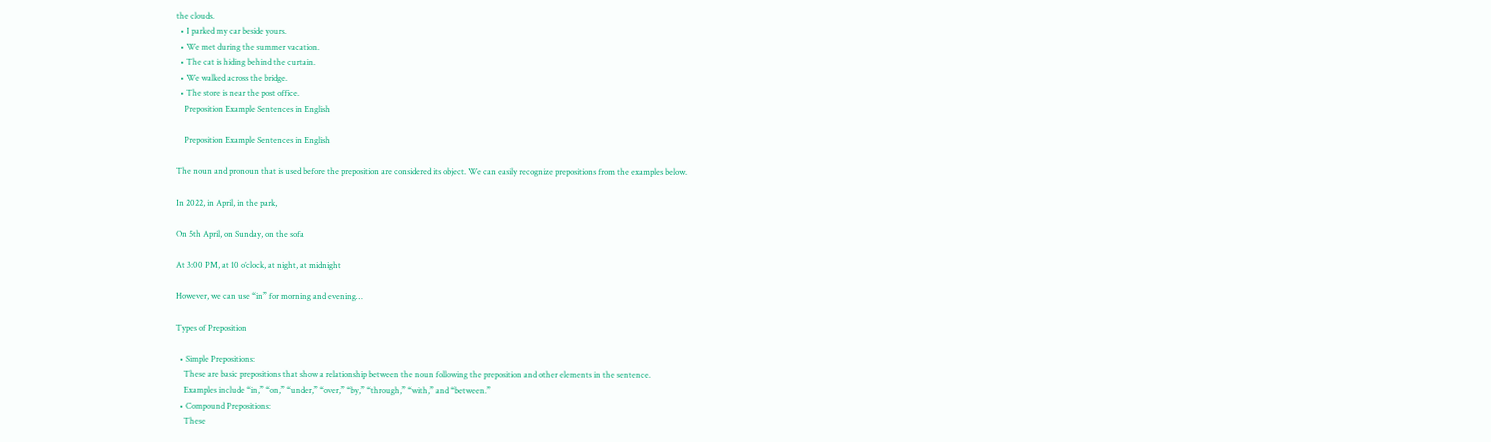the clouds.
  • I parked my car beside yours.
  • We met during the summer vacation.
  • The cat is hiding behind the curtain.
  • We walked across the bridge.
  • The store is near the post office.
    Preposition Example Sentences in English

    Preposition Example Sentences in English

The noun and pronoun that is used before the preposition are considered its object. We can easily recognize prepositions from the examples below.

In 2022, in April, in the park,

On 5th April, on Sunday, on the sofa

At 3:00 PM, at 10 o’clock, at night, at midnight

However, we can use “in” for morning and evening…

Types of Preposition

  • Simple Prepositions:
    These are basic prepositions that show a relationship between the noun following the preposition and other elements in the sentence.
    Examples include “in,” “on,” “under,” “over,” “by,” “through,” “with,” and “between.”
  • Compound Prepositions:
    These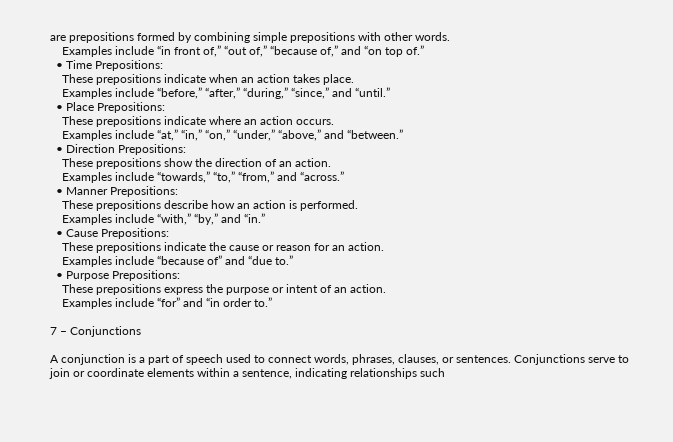are prepositions formed by combining simple prepositions with other words.
    Examples include “in front of,” “out of,” “because of,” and “on top of.”
  • Time Prepositions:
    These prepositions indicate when an action takes place.
    Examples include “before,” “after,” “during,” “since,” and “until.”
  • Place Prepositions:
    These prepositions indicate where an action occurs.
    Examples include “at,” “in,” “on,” “under,” “above,” and “between.”
  • Direction Prepositions:
    These prepositions show the direction of an action.
    Examples include “towards,” “to,” “from,” and “across.”
  • Manner Prepositions:
    These prepositions describe how an action is performed.
    Examples include “with,” “by,” and “in.”
  • Cause Prepositions:
    These prepositions indicate the cause or reason for an action.
    Examples include “because of” and “due to.”
  • Purpose Prepositions:
    These prepositions express the purpose or intent of an action.
    Examples include “for” and “in order to.”

7 – Conjunctions

A conjunction is a part of speech used to connect words, phrases, clauses, or sentences. Conjunctions serve to join or coordinate elements within a sentence, indicating relationships such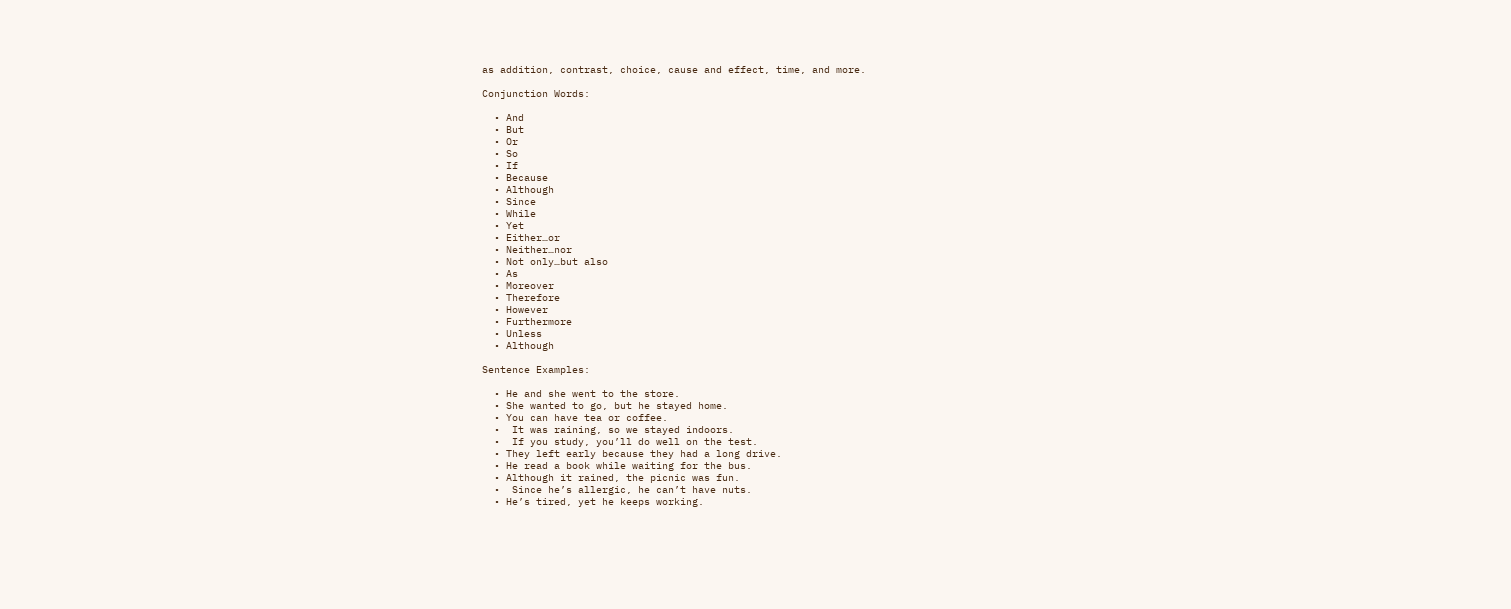as addition, contrast, choice, cause and effect, time, and more.

Conjunction Words:

  • And
  • But
  • Or
  • So
  • If
  • Because
  • Although
  • Since
  • While
  • Yet
  • Either…or
  • Neither…nor
  • Not only…but also
  • As
  • Moreover
  • Therefore
  • However
  • Furthermore
  • Unless
  • Although

Sentence Examples:

  • He and she went to the store.
  • She wanted to go, but he stayed home.
  • You can have tea or coffee.
  •  It was raining, so we stayed indoors.
  •  If you study, you’ll do well on the test.
  • They left early because they had a long drive.
  • He read a book while waiting for the bus.
  • Although it rained, the picnic was fun.
  •  Since he’s allergic, he can’t have nuts.
  • He’s tired, yet he keeps working.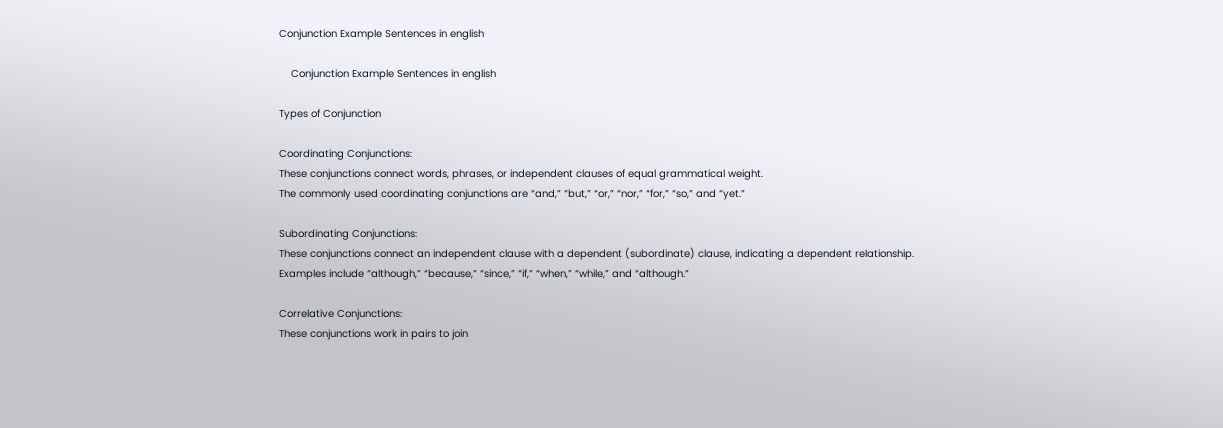Conjunction Example Sentences in english

    Conjunction Example Sentences in english

Types of Conjunction

Coordinating Conjunctions:
These conjunctions connect words, phrases, or independent clauses of equal grammatical weight.
The commonly used coordinating conjunctions are “and,” “but,” “or,” “nor,” “for,” “so,” and “yet.”

Subordinating Conjunctions:
These conjunctions connect an independent clause with a dependent (subordinate) clause, indicating a dependent relationship.
Examples include “although,” “because,” “since,” “if,” “when,” “while,” and “although.”

Correlative Conjunctions:
These conjunctions work in pairs to join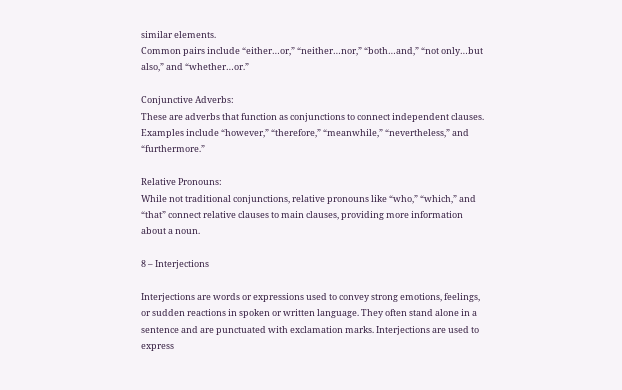similar elements.
Common pairs include “either…or,” “neither…nor,” “both…and,” “not only…but also,” and “whether…or.”

Conjunctive Adverbs:
These are adverbs that function as conjunctions to connect independent clauses.
Examples include “however,” “therefore,” “meanwhile,” “nevertheless,” and “furthermore.”

Relative Pronouns:
While not traditional conjunctions, relative pronouns like “who,” “which,” and “that” connect relative clauses to main clauses, providing more information about a noun.

8 – Interjections

Interjections are words or expressions used to convey strong emotions, feelings, or sudden reactions in spoken or written language. They often stand alone in a sentence and are punctuated with exclamation marks. Interjections are used to express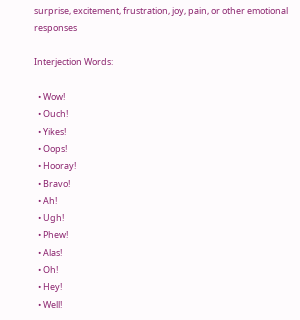surprise, excitement, frustration, joy, pain, or other emotional responses

Interjection Words:

  • Wow!
  • Ouch!
  • Yikes!
  • Oops!
  • Hooray!
  • Bravo!
  • Ah!
  • Ugh!
  • Phew!
  • Alas!
  • Oh!
  • Hey!
  • Well!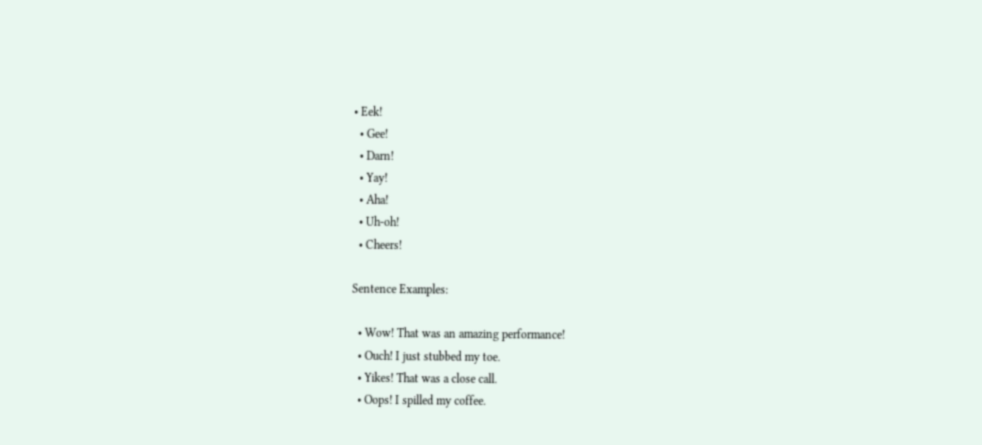• Eek!
  • Gee!
  • Darn!
  • Yay!
  • Aha!
  • Uh-oh!
  • Cheers!

Sentence Examples:

  • Wow! That was an amazing performance!
  • Ouch! I just stubbed my toe.
  • Yikes! That was a close call.
  • Oops! I spilled my coffee.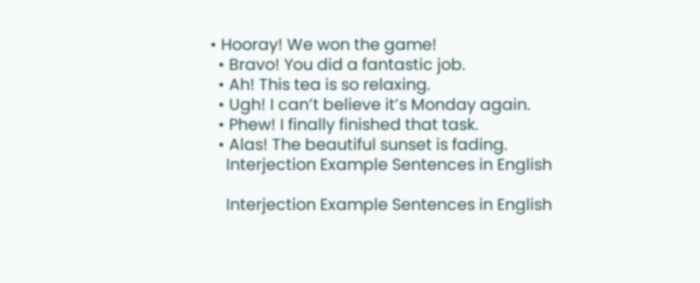• Hooray! We won the game!
  • Bravo! You did a fantastic job.
  • Ah! This tea is so relaxing.
  • Ugh! I can’t believe it’s Monday again.
  • Phew! I finally finished that task.
  • Alas! The beautiful sunset is fading.
    Interjection Example Sentences in English

    Interjection Example Sentences in English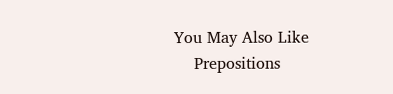You May Also Like
    Prepositions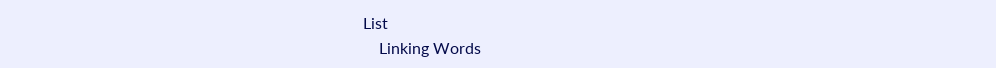List
    Linking Words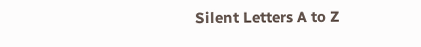Silent Letters A to Z